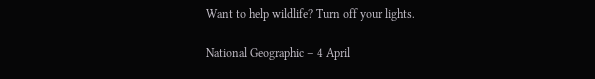Want to help wildlife? Turn off your lights.

National Geographic – 4 April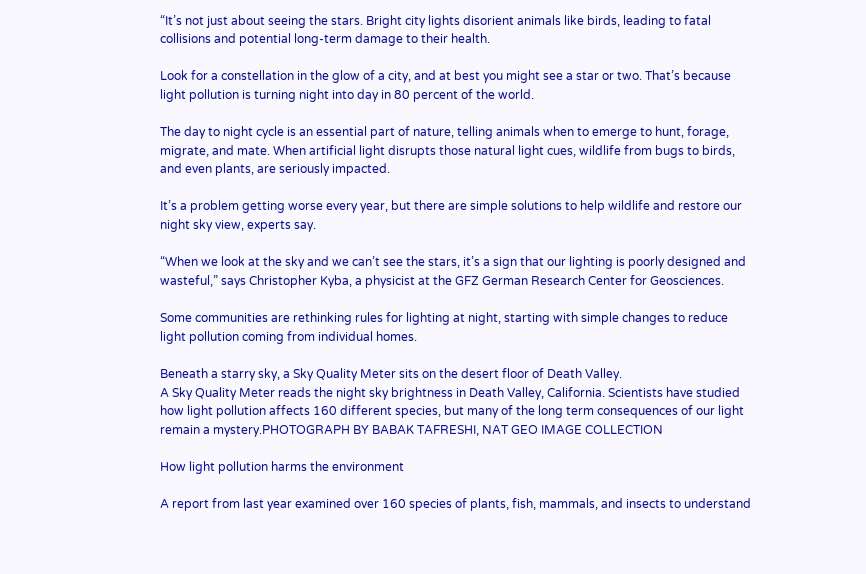“It’s not just about seeing the stars. Bright city lights disorient animals like birds, leading to fatal collisions and potential long-term damage to their health.

Look for a constellation in the glow of a city, and at best you might see a star or two. That’s because light pollution is turning night into day in 80 percent of the world.

The day to night cycle is an essential part of nature, telling animals when to emerge to hunt, forage, migrate, and mate. When artificial light disrupts those natural light cues, wildlife from bugs to birds, and even plants, are seriously impacted.

It’s a problem getting worse every year, but there are simple solutions to help wildlife and restore our night sky view, experts say.

“When we look at the sky and we can’t see the stars, it’s a sign that our lighting is poorly designed and wasteful,” says Christopher Kyba, a physicist at the GFZ German Research Center for Geosciences.

Some communities are rethinking rules for lighting at night, starting with simple changes to reduce light pollution coming from individual homes.

Beneath a starry sky, a Sky Quality Meter sits on the desert floor of Death Valley.
A Sky Quality Meter reads the night sky brightness in Death Valley, California. Scientists have studied how light pollution affects 160 different species, but many of the long term consequences of our light remain a mystery.PHOTOGRAPH BY BABAK TAFRESHI, NAT GEO IMAGE COLLECTION

How light pollution harms the environment

A report from last year examined over 160 species of plants, fish, mammals, and insects to understand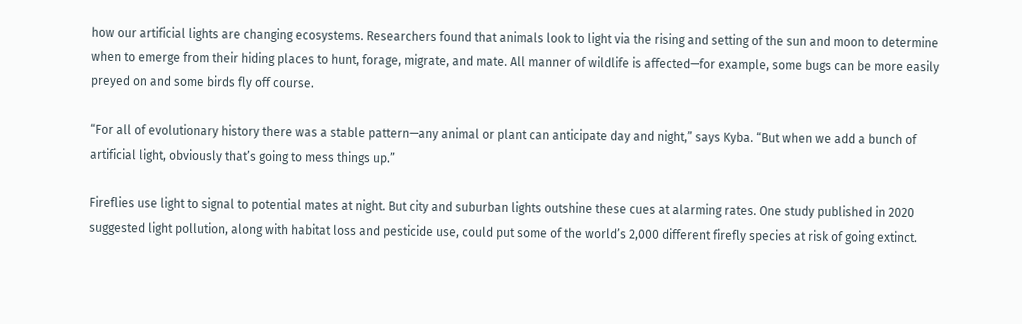how our artificial lights are changing ecosystems. Researchers found that animals look to light via the rising and setting of the sun and moon to determine when to emerge from their hiding places to hunt, forage, migrate, and mate. All manner of wildlife is affected—for example, some bugs can be more easily preyed on and some birds fly off course.

“For all of evolutionary history there was a stable pattern—any animal or plant can anticipate day and night,” says Kyba. “But when we add a bunch of artificial light, obviously that’s going to mess things up.”

Fireflies use light to signal to potential mates at night. But city and suburban lights outshine these cues at alarming rates. One study published in 2020 suggested light pollution, along with habitat loss and pesticide use, could put some of the world’s 2,000 different firefly species at risk of going extinct.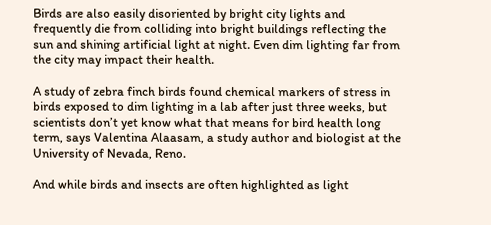Birds are also easily disoriented by bright city lights and frequently die from colliding into bright buildings reflecting the sun and shining artificial light at night. Even dim lighting far from the city may impact their health.

A study of zebra finch birds found chemical markers of stress in birds exposed to dim lighting in a lab after just three weeks, but scientists don’t yet know what that means for bird health long term, says Valentina Alaasam, a study author and biologist at the University of Nevada, Reno.

And while birds and insects are often highlighted as light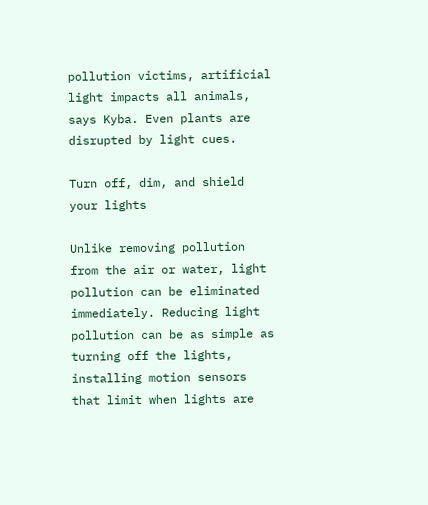pollution victims, artificial light impacts all animals, says Kyba. Even plants are disrupted by light cues.

Turn off, dim, and shield your lights

Unlike removing pollution from the air or water, light pollution can be eliminated immediately. Reducing light pollution can be as simple as turning off the lights, installing motion sensors that limit when lights are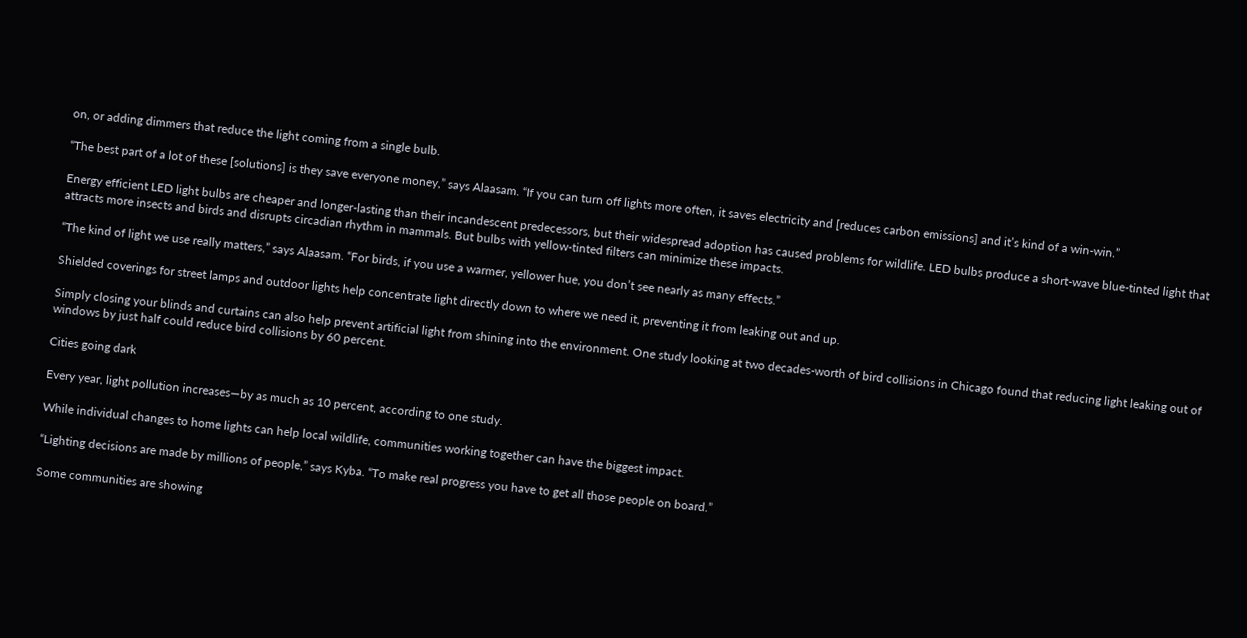on, or adding dimmers that reduce the light coming from a single bulb.

“The best part of a lot of these [solutions] is they save everyone money,” says Alaasam. “If you can turn off lights more often, it saves electricity and [reduces carbon emissions] and it’s kind of a win-win.”

Energy efficient LED light bulbs are cheaper and longer-lasting than their incandescent predecessors, but their widespread adoption has caused problems for wildlife. LED bulbs produce a short-wave blue-tinted light that attracts more insects and birds and disrupts circadian rhythm in mammals. But bulbs with yellow-tinted filters can minimize these impacts.

“The kind of light we use really matters,” says Alaasam. “For birds, if you use a warmer, yellower hue, you don’t see nearly as many effects.”

Shielded coverings for street lamps and outdoor lights help concentrate light directly down to where we need it, preventing it from leaking out and up.

Simply closing your blinds and curtains can also help prevent artificial light from shining into the environment. One study looking at two decades-worth of bird collisions in Chicago found that reducing light leaking out of windows by just half could reduce bird collisions by 60 percent.

Cities going dark

Every year, light pollution increases—by as much as 10 percent, according to one study.

While individual changes to home lights can help local wildlife, communities working together can have the biggest impact.

“Lighting decisions are made by millions of people,” says Kyba. “To make real progress you have to get all those people on board.”

Some communities are showing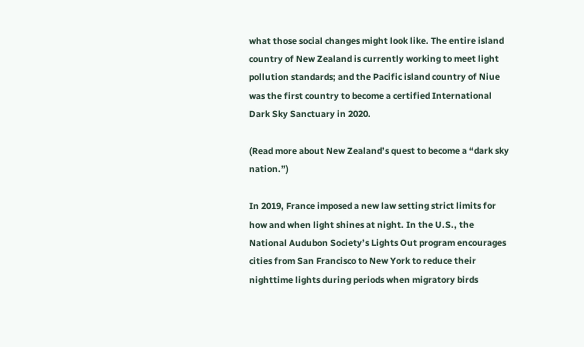what those social changes might look like. The entire island country of New Zealand is currently working to meet light pollution standards; and the Pacific island country of Niue was the first country to become a certified International Dark Sky Sanctuary in 2020.

(Read more about New Zealand’s quest to become a “dark sky nation.”)

In 2019, France imposed a new law setting strict limits for how and when light shines at night. In the U.S., the National Audubon Society’s Lights Out program encourages cities from San Francisco to New York to reduce their nighttime lights during periods when migratory birds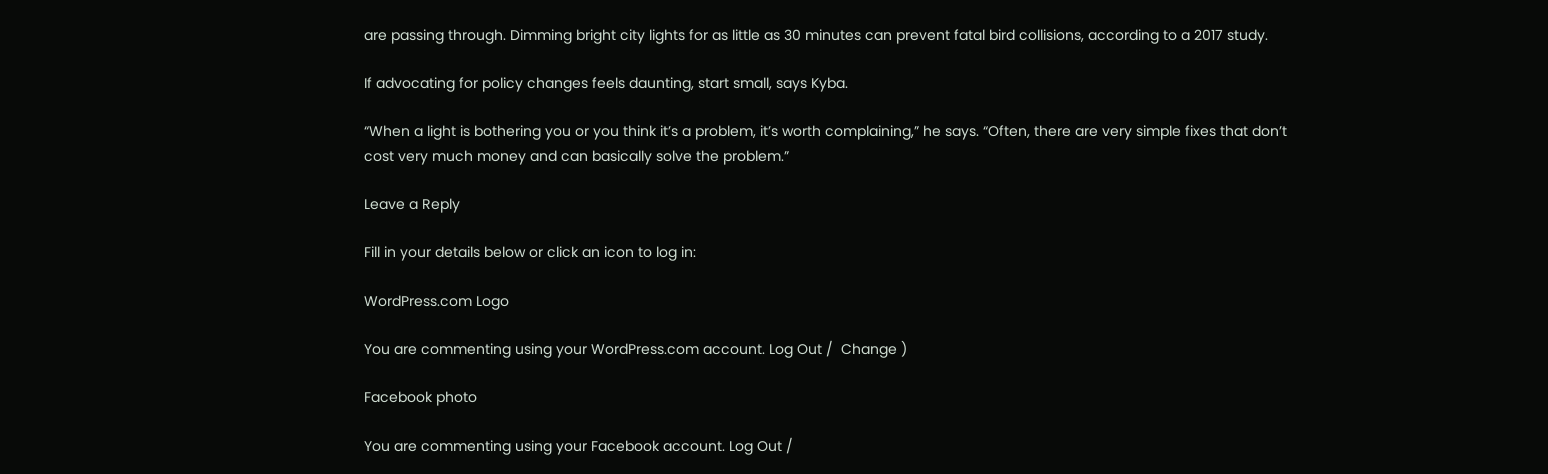are passing through. Dimming bright city lights for as little as 30 minutes can prevent fatal bird collisions, according to a 2017 study.

If advocating for policy changes feels daunting, start small, says Kyba.

“When a light is bothering you or you think it’s a problem, it’s worth complaining,” he says. “Often, there are very simple fixes that don’t cost very much money and can basically solve the problem.”

Leave a Reply

Fill in your details below or click an icon to log in:

WordPress.com Logo

You are commenting using your WordPress.com account. Log Out /  Change )

Facebook photo

You are commenting using your Facebook account. Log Out /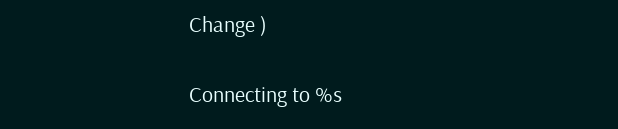Change )

Connecting to %s